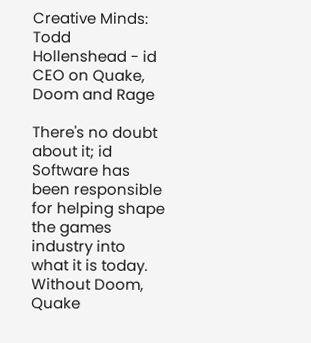Creative Minds: Todd Hollenshead - id CEO on Quake, Doom and Rage

There's no doubt about it; id Software has been responsible for helping shape the games industry into what it is today. Without Doom, Quake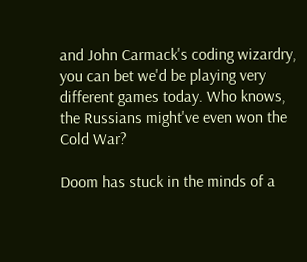and John Carmack's coding wizardry, you can bet we'd be playing very different games today. Who knows, the Russians might've even won the Cold War?

Doom has stuck in the minds of a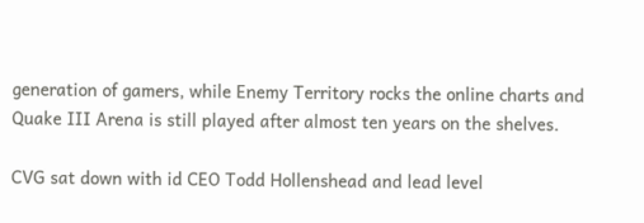generation of gamers, while Enemy Territory rocks the online charts and Quake III Arena is still played after almost ten years on the shelves.

CVG sat down with id CEO Todd Hollenshead and lead level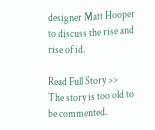designer Matt Hooper to discuss the rise and rise of id.

Read Full Story >>
The story is too old to be commented.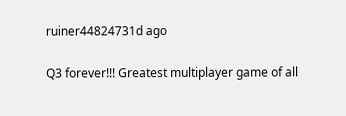ruiner44824731d ago

Q3 forever!!! Greatest multiplayer game of all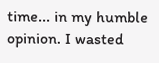time... in my humble opinion. I wasted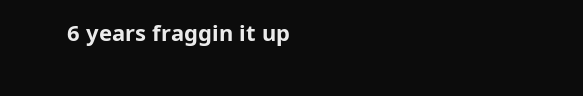6 years fraggin it up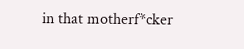in that motherf*cker